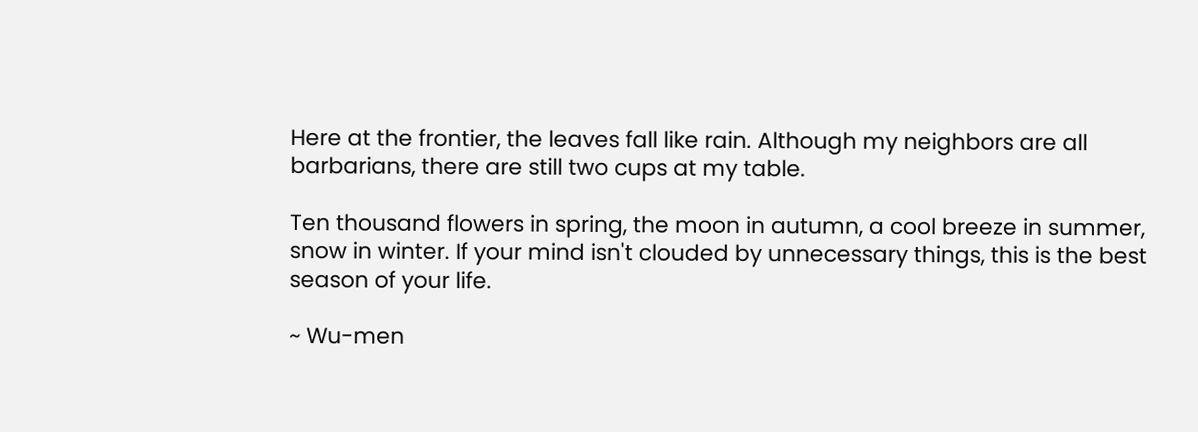Here at the frontier, the leaves fall like rain. Although my neighbors are all barbarians, there are still two cups at my table.

Ten thousand flowers in spring, the moon in autumn, a cool breeze in summer, snow in winter. If your mind isn't clouded by unnecessary things, this is the best season of your life.

~ Wu-men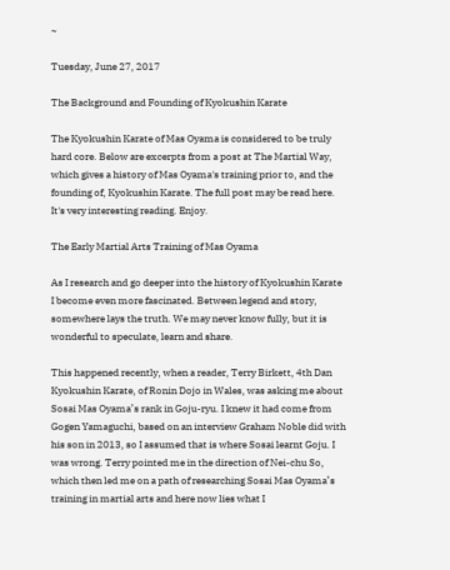~

Tuesday, June 27, 2017

The Background and Founding of Kyokushin Karate

The Kyokushin Karate of Mas Oyama is considered to be truly hard core. Below are excerpts from a post at The Martial Way, which gives a history of Mas Oyama's training prior to, and the founding of, Kyokushin Karate. The full post may be read here. It's very interesting reading. Enjoy.

The Early Martial Arts Training of Mas Oyama

As I research and go deeper into the history of Kyokushin Karate I become even more fascinated. Between legend and story, somewhere lays the truth. We may never know fully, but it is wonderful to speculate, learn and share.

This happened recently, when a reader, Terry Birkett, 4th Dan Kyokushin Karate, of Ronin Dojo in Wales, was asking me about Sosai Mas Oyama’s rank in Goju-ryu. I knew it had come from Gogen Yamaguchi, based on an interview Graham Noble did with his son in 2013, so I assumed that is where Sosai learnt Goju. I was wrong. Terry pointed me in the direction of Nei-chu So, which then led me on a path of researching Sosai Mas Oyama’s training in martial arts and here now lies what I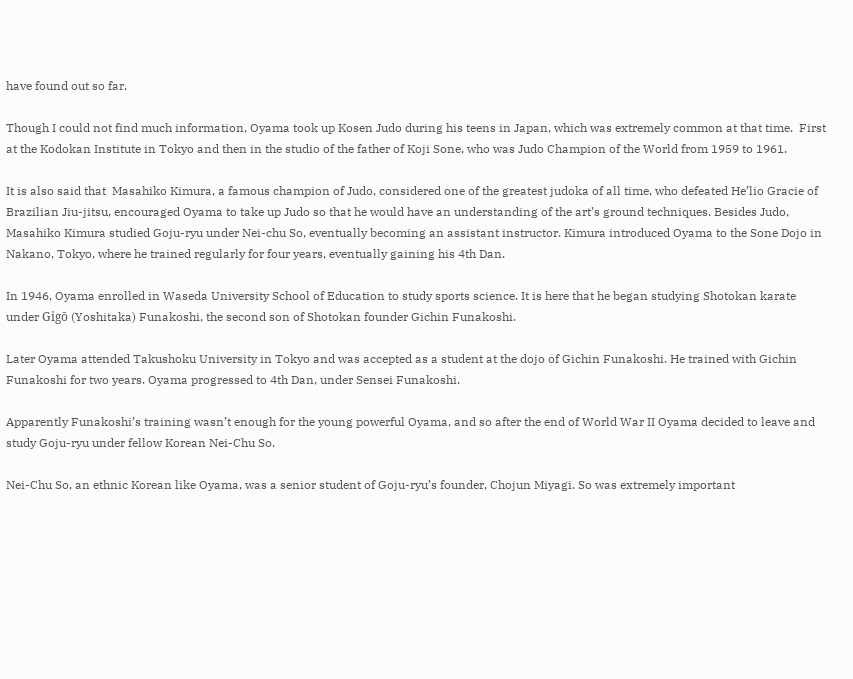have found out so far.

Though I could not find much information, Oyama took up Kosen Judo during his teens in Japan, which was extremely common at that time.  First at the Kodokan Institute in Tokyo and then in the studio of the father of Koji Sone, who was Judo Champion of the World from 1959 to 1961.

It is also said that  Masahiko Kimura, a famous champion of Judo, considered one of the greatest judoka of all time, who defeated He’lio Gracie of Brazilian Jiu-jitsu, encouraged Oyama to take up Judo so that he would have an understanding of the art’s ground techniques. Besides Judo, Masahiko Kimura studied Goju-ryu under Nei-chu So, eventually becoming an assistant instructor. Kimura introduced Oyama to the Sone Dojo in Nakano, Tokyo, where he trained regularly for four years, eventually gaining his 4th Dan.

In 1946, Oyama enrolled in Waseda University School of Education to study sports science. It is here that he began studying Shotokan karate under Gigō (Yoshitaka) Funakoshi, the second son of Shotokan founder Gichin Funakoshi.

Later Oyama attended Takushoku University in Tokyo and was accepted as a student at the dojo of Gichin Funakoshi. He trained with Gichin Funakoshi for two years. Oyama progressed to 4th Dan, under Sensei Funakoshi.

Apparently Funakoshi’s training wasn’t enough for the young powerful Oyama, and so after the end of World War II Oyama decided to leave and study Goju-ryu under fellow Korean Nei-Chu So.

Nei-Chu So, an ethnic Korean like Oyama, was a senior student of Goju-ryu’s founder, Chojun Miyagi. So was extremely important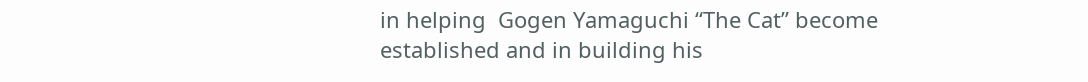in helping  Gogen Yamaguchi “The Cat” become established and in building his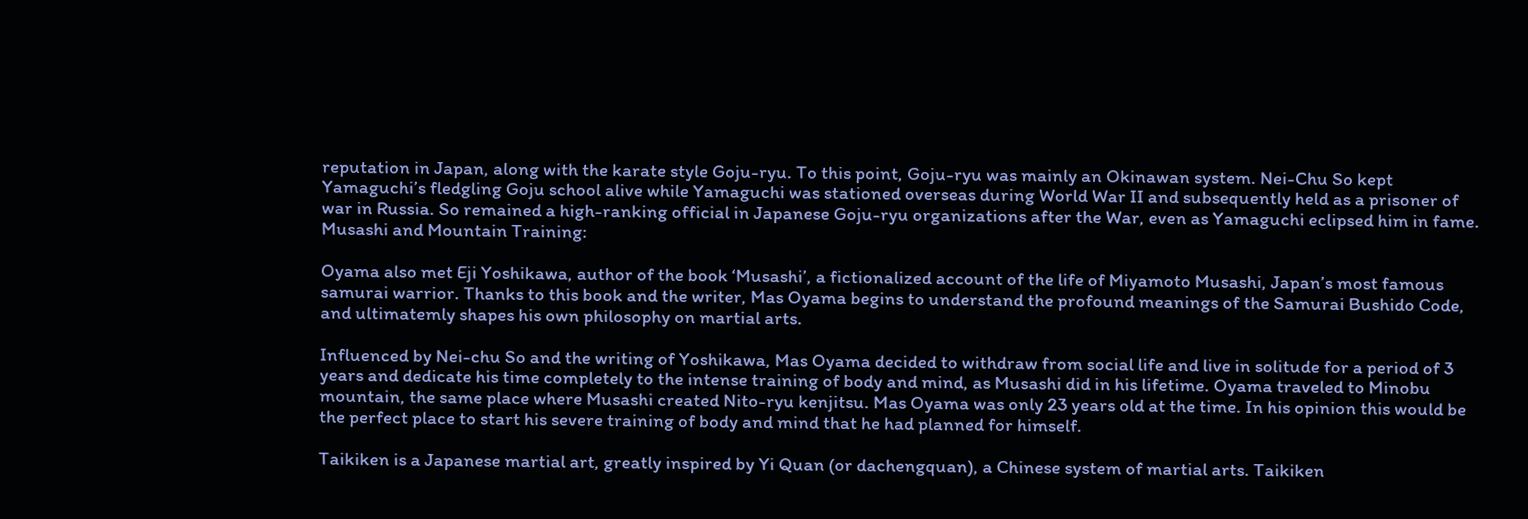reputation in Japan, along with the karate style Goju-ryu. To this point, Goju-ryu was mainly an Okinawan system. Nei-Chu So kept Yamaguchi’s fledgling Goju school alive while Yamaguchi was stationed overseas during World War II and subsequently held as a prisoner of war in Russia. So remained a high-ranking official in Japanese Goju-ryu organizations after the War, even as Yamaguchi eclipsed him in fame.
Musashi and Mountain Training:

Oyama also met Eji Yoshikawa, author of the book ‘Musashi’, a fictionalized account of the life of Miyamoto Musashi, Japan’s most famous samurai warrior. Thanks to this book and the writer, Mas Oyama begins to understand the profound meanings of the Samurai Bushido Code, and ultimatemly shapes his own philosophy on martial arts.

Influenced by Nei-chu So and the writing of Yoshikawa, Mas Oyama decided to withdraw from social life and live in solitude for a period of 3 years and dedicate his time completely to the intense training of body and mind, as Musashi did in his lifetime. Oyama traveled to Minobu mountain, the same place where Musashi created Nito-ryu kenjitsu. Mas Oyama was only 23 years old at the time. In his opinion this would be the perfect place to start his severe training of body and mind that he had planned for himself.

Taikiken is a Japanese martial art, greatly inspired by Yi Quan (or dachengquan), a Chinese system of martial arts. Taikiken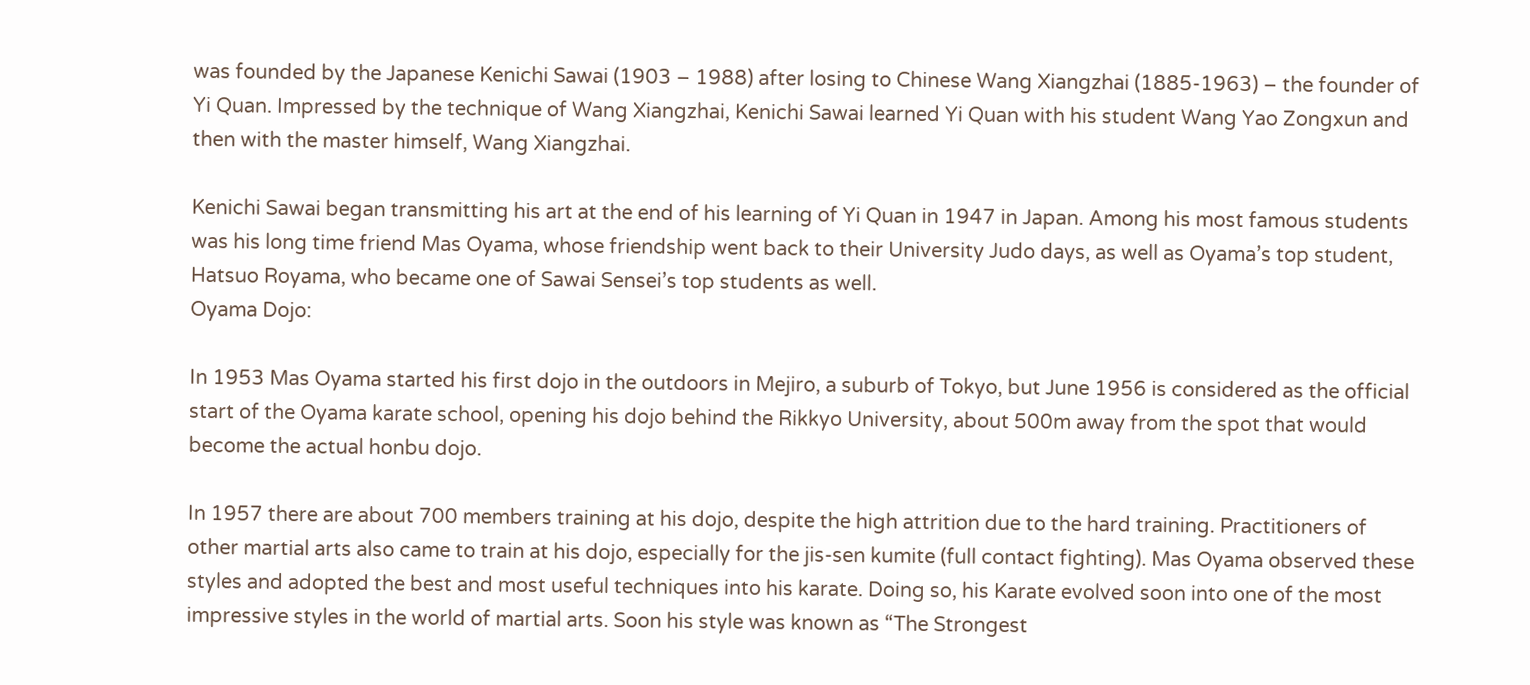was founded by the Japanese Kenichi Sawai (1903 – 1988) after losing to Chinese Wang Xiangzhai (1885-1963) – the founder of Yi Quan. Impressed by the technique of Wang Xiangzhai, Kenichi Sawai learned Yi Quan with his student Wang Yao Zongxun and then with the master himself, Wang Xiangzhai.

Kenichi Sawai began transmitting his art at the end of his learning of Yi Quan in 1947 in Japan. Among his most famous students was his long time friend Mas Oyama, whose friendship went back to their University Judo days, as well as Oyama’s top student, Hatsuo Royama, who became one of Sawai Sensei’s top students as well.
Oyama Dojo:

In 1953 Mas Oyama started his first dojo in the outdoors in Mejiro, a suburb of Tokyo, but June 1956 is considered as the official start of the Oyama karate school, opening his dojo behind the Rikkyo University, about 500m away from the spot that would become the actual honbu dojo.

In 1957 there are about 700 members training at his dojo, despite the high attrition due to the hard training. Practitioners of other martial arts also came to train at his dojo, especially for the jis-sen kumite (full contact fighting). Mas Oyama observed these styles and adopted the best and most useful techniques into his karate. Doing so, his Karate evolved soon into one of the most impressive styles in the world of martial arts. Soon his style was known as “The Strongest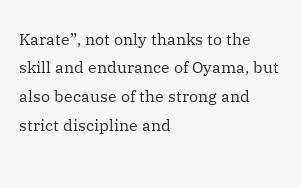Karate”, not only thanks to the skill and endurance of Oyama, but also because of the strong and strict discipline and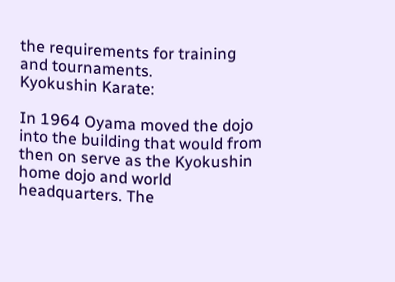the requirements for training and tournaments.
Kyokushin Karate:

In 1964 Oyama moved the dojo into the building that would from then on serve as the Kyokushin home dojo and world headquarters. The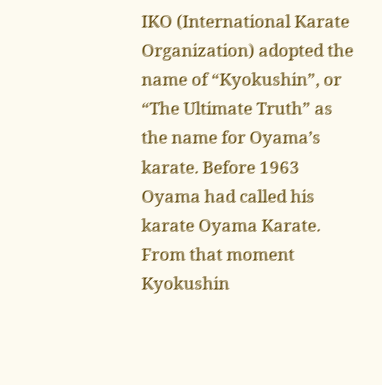IKO (International Karate Organization) adopted the name of “Kyokushin”, or “The Ultimate Truth” as the name for Oyama’s karate. Before 1963 Oyama had called his karate Oyama Karate. From that moment Kyokushin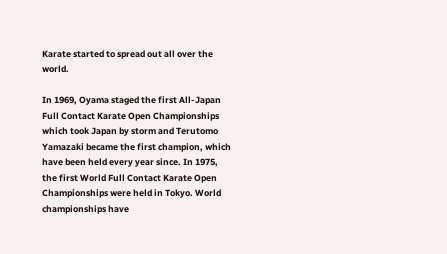Karate started to spread out all over the world.

In 1969, Oyama staged the first All-Japan Full Contact Karate Open Championships which took Japan by storm and Terutomo Yamazaki became the first champion, which have been held every year since. In 1975, the first World Full Contact Karate Open Championships were held in Tokyo. World championships have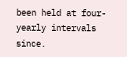been held at four-yearly intervals since.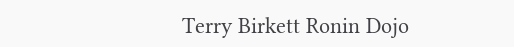Terry Birkett Ronin Dojo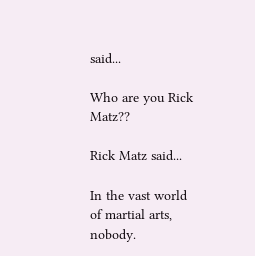said...

Who are you Rick Matz??

Rick Matz said...

In the vast world of martial arts, nobody.